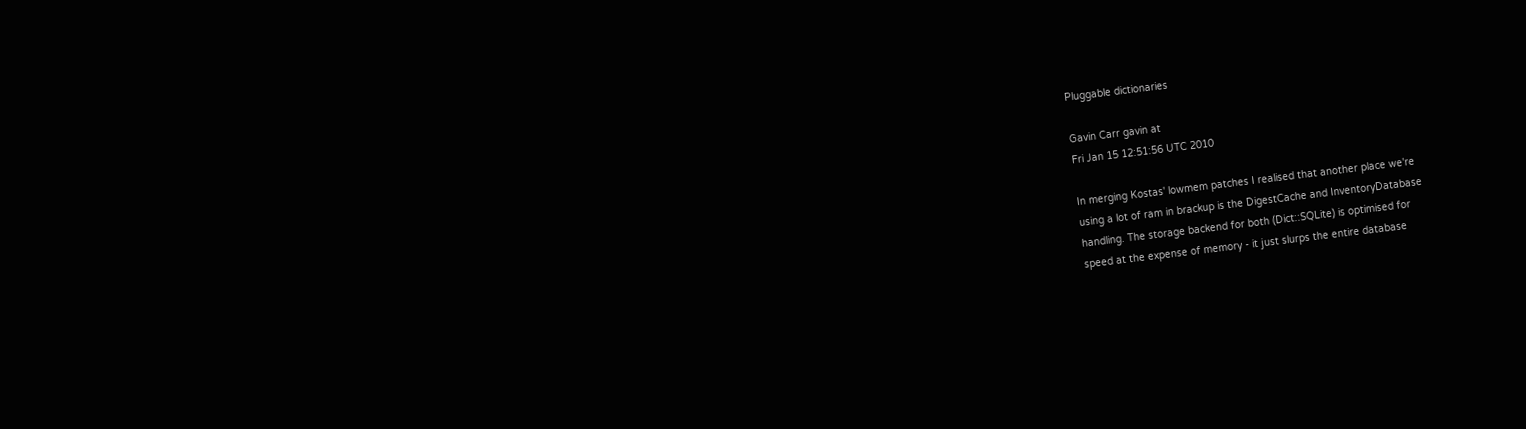Pluggable dictionaries

Gavin Carr gavin at
Fri Jan 15 12:51:56 UTC 2010

In merging Kostas' lowmem patches I realised that another place we're
using a lot of ram in brackup is the DigestCache and InventoryDatabase
handling. The storage backend for both (Dict::SQLite) is optimised for
speed at the expense of memory - it just slurps the entire database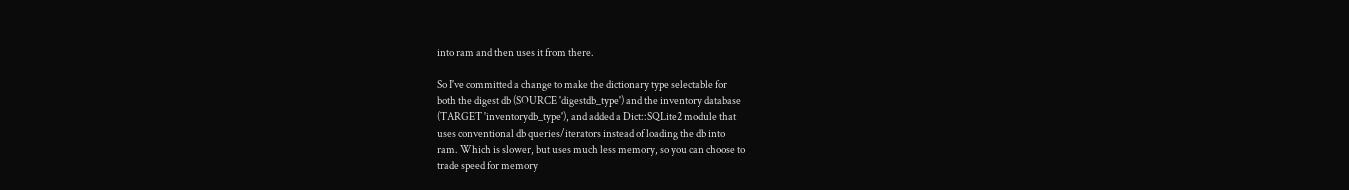into ram and then uses it from there.

So I've committed a change to make the dictionary type selectable for
both the digest db (SOURCE 'digestdb_type') and the inventory database
(TARGET 'inventorydb_type'), and added a Dict::SQLite2 module that
uses conventional db queries/iterators instead of loading the db into
ram. Which is slower, but uses much less memory, so you can choose to
trade speed for memory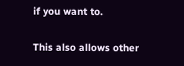if you want to.

This also allows other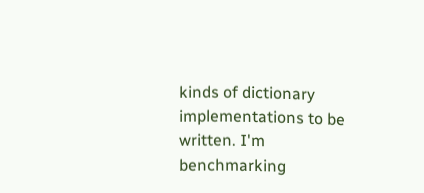kinds of dictionary implementations to be
written. I'm benchmarking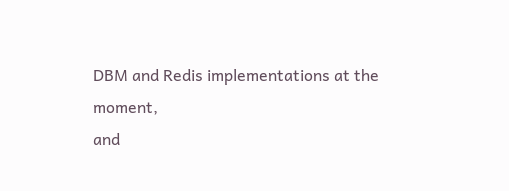DBM and Redis implementations at the moment,
and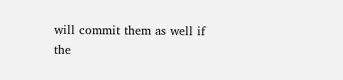will commit them as well if the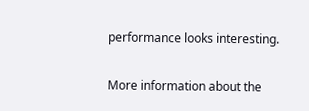performance looks interesting.


More information about the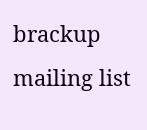brackup mailing list